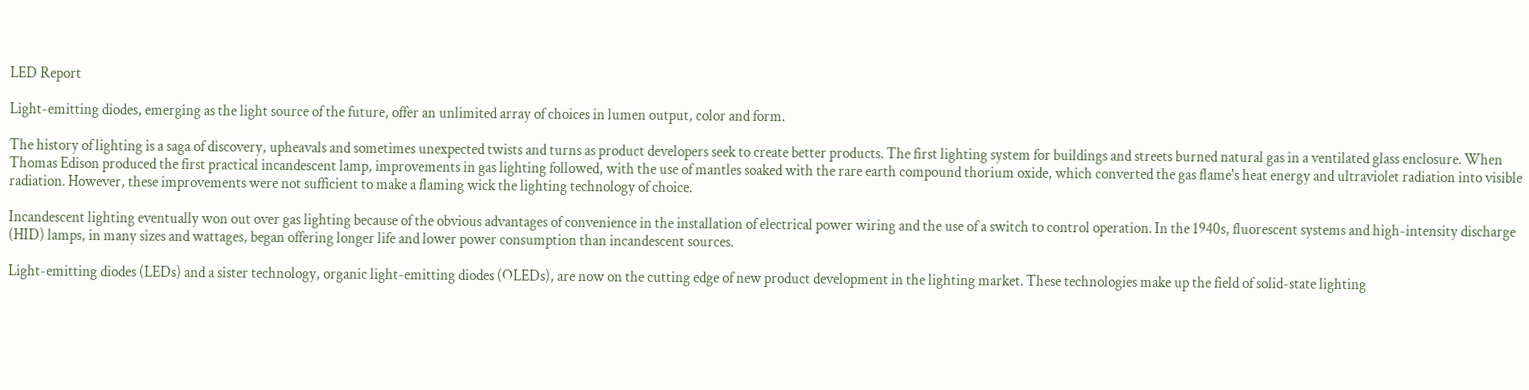LED Report

Light-emitting diodes, emerging as the light source of the future, offer an unlimited array of choices in lumen output, color and form.

The history of lighting is a saga of discovery, upheavals and sometimes unexpected twists and turns as product developers seek to create better products. The first lighting system for buildings and streets burned natural gas in a ventilated glass enclosure. When Thomas Edison produced the first practical incandescent lamp, improvements in gas lighting followed, with the use of mantles soaked with the rare earth compound thorium oxide, which converted the gas flame's heat energy and ultraviolet radiation into visible radiation. However, these improvements were not sufficient to make a flaming wick the lighting technology of choice.

Incandescent lighting eventually won out over gas lighting because of the obvious advantages of convenience in the installation of electrical power wiring and the use of a switch to control operation. In the 1940s, fluorescent systems and high-intensity discharge (HID) lamps, in many sizes and wattages, began offering longer life and lower power consumption than incandescent sources.

Light-emitting diodes (LEDs) and a sister technology, organic light-emitting diodes (OLEDs), are now on the cutting edge of new product development in the lighting market. These technologies make up the field of solid-state lighting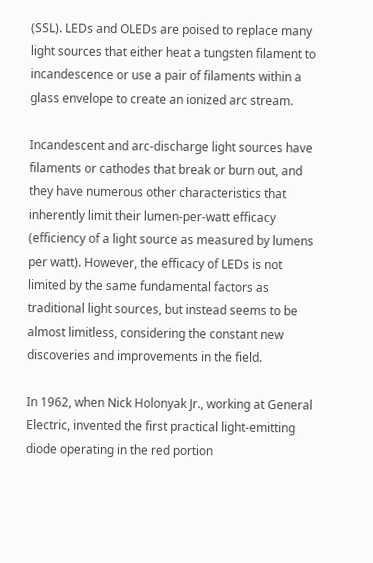(SSL). LEDs and OLEDs are poised to replace many light sources that either heat a tungsten filament to incandescence or use a pair of filaments within a glass envelope to create an ionized arc stream.

Incandescent and arc-discharge light sources have filaments or cathodes that break or burn out, and they have numerous other characteristics that inherently limit their lumen-per-watt efficacy (efficiency of a light source as measured by lumens per watt). However, the efficacy of LEDs is not limited by the same fundamental factors as traditional light sources, but instead seems to be almost limitless, considering the constant new discoveries and improvements in the field.

In 1962, when Nick Holonyak Jr., working at General Electric, invented the first practical light-emitting diode operating in the red portion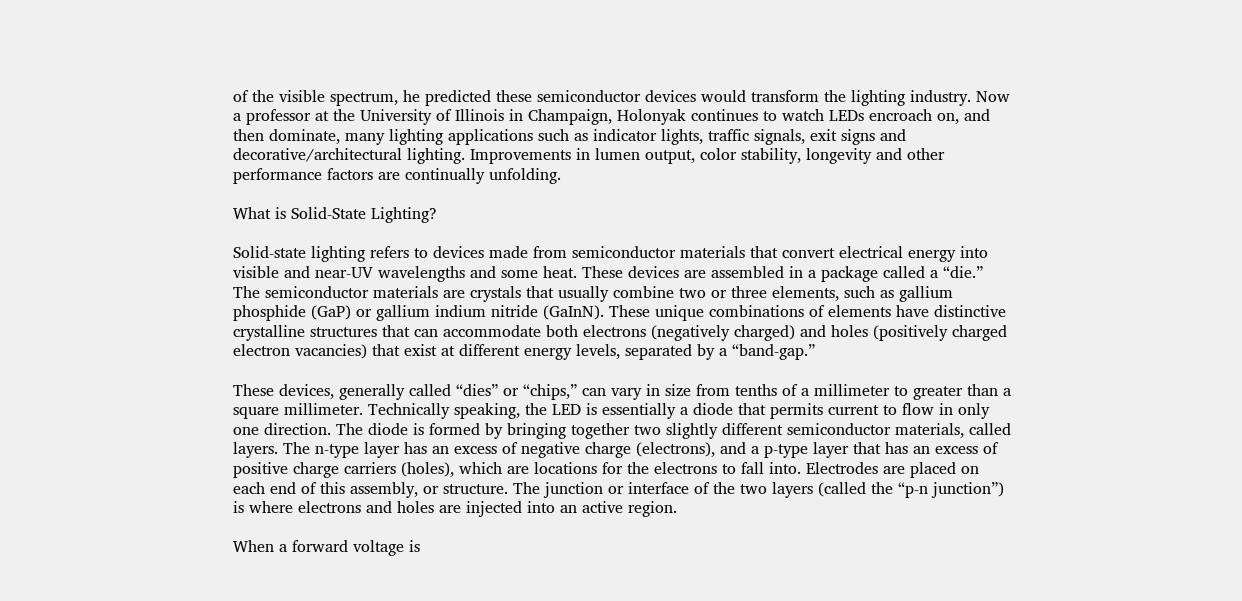of the visible spectrum, he predicted these semiconductor devices would transform the lighting industry. Now a professor at the University of Illinois in Champaign, Holonyak continues to watch LEDs encroach on, and then dominate, many lighting applications such as indicator lights, traffic signals, exit signs and decorative/architectural lighting. Improvements in lumen output, color stability, longevity and other performance factors are continually unfolding.

What is Solid-State Lighting?

Solid-state lighting refers to devices made from semiconductor materials that convert electrical energy into visible and near-UV wavelengths and some heat. These devices are assembled in a package called a “die.” The semiconductor materials are crystals that usually combine two or three elements, such as gallium phosphide (GaP) or gallium indium nitride (GaInN). These unique combinations of elements have distinctive crystalline structures that can accommodate both electrons (negatively charged) and holes (positively charged electron vacancies) that exist at different energy levels, separated by a “band-gap.”

These devices, generally called “dies” or “chips,” can vary in size from tenths of a millimeter to greater than a square millimeter. Technically speaking, the LED is essentially a diode that permits current to flow in only one direction. The diode is formed by bringing together two slightly different semiconductor materials, called layers. The n-type layer has an excess of negative charge (electrons), and a p-type layer that has an excess of positive charge carriers (holes), which are locations for the electrons to fall into. Electrodes are placed on each end of this assembly, or structure. The junction or interface of the two layers (called the “p-n junction”) is where electrons and holes are injected into an active region.

When a forward voltage is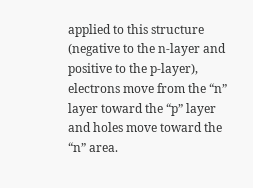applied to this structure (negative to the n-layer and positive to the p-layer), electrons move from the “n” layer toward the “p” layer and holes move toward the “n” area.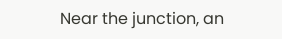Near the junction, an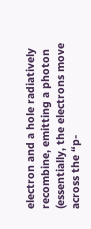electron and a hole radiatively recombine, emitting a photon (essentially, the electrons move across the “p-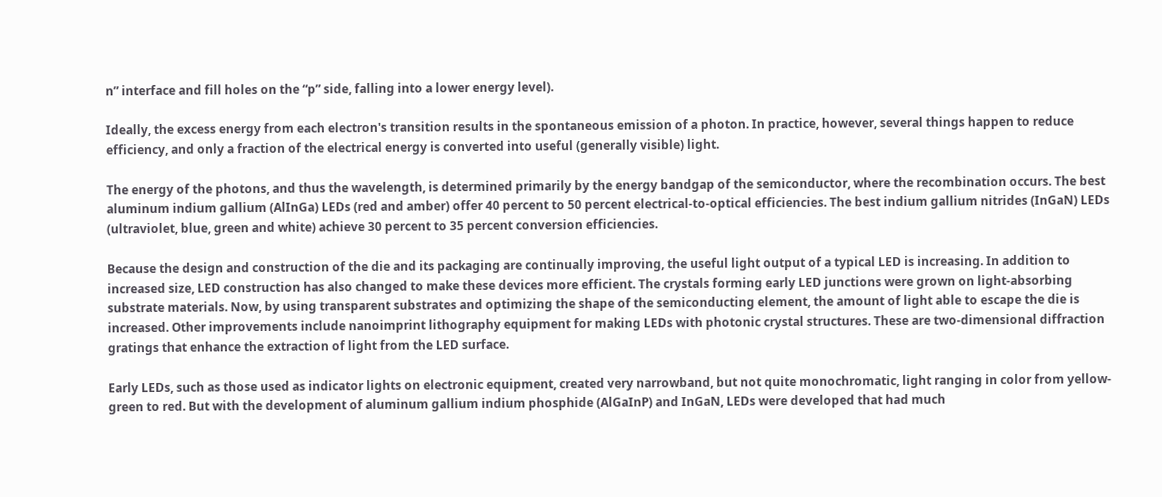n” interface and fill holes on the “p” side, falling into a lower energy level).

Ideally, the excess energy from each electron's transition results in the spontaneous emission of a photon. In practice, however, several things happen to reduce efficiency, and only a fraction of the electrical energy is converted into useful (generally visible) light.

The energy of the photons, and thus the wavelength, is determined primarily by the energy bandgap of the semiconductor, where the recombination occurs. The best aluminum indium gallium (AlInGa) LEDs (red and amber) offer 40 percent to 50 percent electrical-to-optical efficiencies. The best indium gallium nitrides (InGaN) LEDs (ultraviolet, blue, green and white) achieve 30 percent to 35 percent conversion efficiencies.

Because the design and construction of the die and its packaging are continually improving, the useful light output of a typical LED is increasing. In addition to increased size, LED construction has also changed to make these devices more efficient. The crystals forming early LED junctions were grown on light-absorbing substrate materials. Now, by using transparent substrates and optimizing the shape of the semiconducting element, the amount of light able to escape the die is increased. Other improvements include nanoimprint lithography equipment for making LEDs with photonic crystal structures. These are two-dimensional diffraction gratings that enhance the extraction of light from the LED surface.

Early LEDs, such as those used as indicator lights on electronic equipment, created very narrowband, but not quite monochromatic, light ranging in color from yellow-green to red. But with the development of aluminum gallium indium phosphide (AlGaInP) and InGaN, LEDs were developed that had much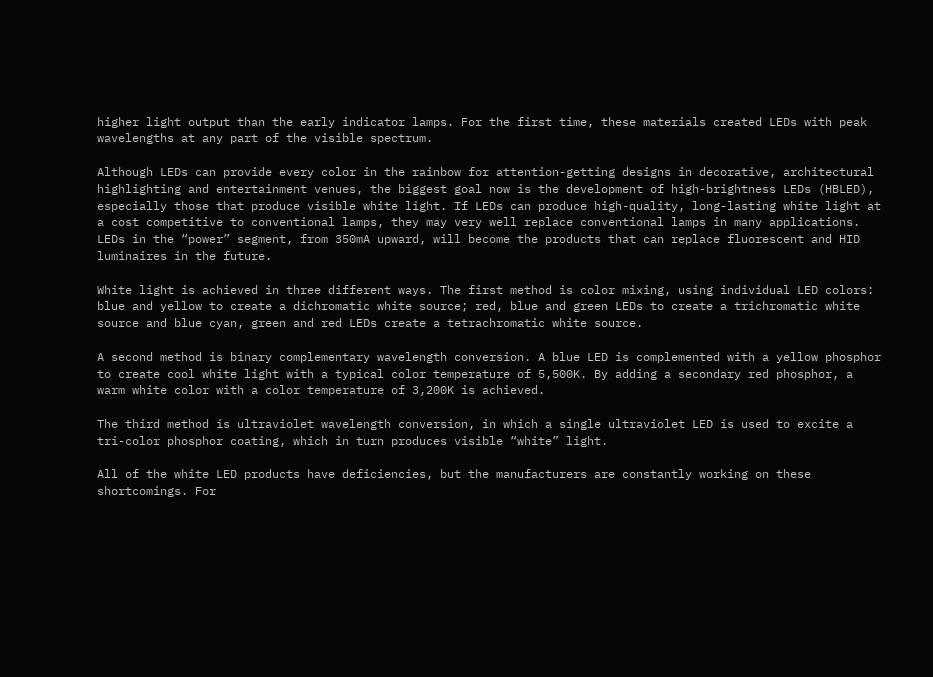higher light output than the early indicator lamps. For the first time, these materials created LEDs with peak wavelengths at any part of the visible spectrum.

Although LEDs can provide every color in the rainbow for attention-getting designs in decorative, architectural highlighting and entertainment venues, the biggest goal now is the development of high-brightness LEDs (HBLED), especially those that produce visible white light. If LEDs can produce high-quality, long-lasting white light at a cost competitive to conventional lamps, they may very well replace conventional lamps in many applications. LEDs in the “power” segment, from 350mA upward, will become the products that can replace fluorescent and HID luminaires in the future.

White light is achieved in three different ways. The first method is color mixing, using individual LED colors: blue and yellow to create a dichromatic white source; red, blue and green LEDs to create a trichromatic white source and blue cyan, green and red LEDs create a tetrachromatic white source.

A second method is binary complementary wavelength conversion. A blue LED is complemented with a yellow phosphor to create cool white light with a typical color temperature of 5,500K. By adding a secondary red phosphor, a warm white color with a color temperature of 3,200K is achieved.

The third method is ultraviolet wavelength conversion, in which a single ultraviolet LED is used to excite a tri-color phosphor coating, which in turn produces visible “white” light.

All of the white LED products have deficiencies, but the manufacturers are constantly working on these shortcomings. For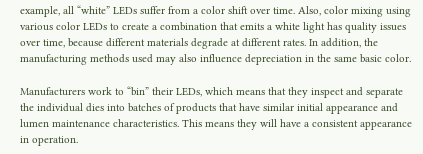example, all “white” LEDs suffer from a color shift over time. Also, color mixing using various color LEDs to create a combination that emits a white light has quality issues over time, because different materials degrade at different rates. In addition, the manufacturing methods used may also influence depreciation in the same basic color.

Manufacturers work to “bin” their LEDs, which means that they inspect and separate the individual dies into batches of products that have similar initial appearance and lumen maintenance characteristics. This means they will have a consistent appearance in operation.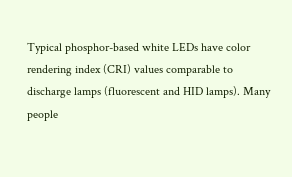Typical phosphor-based white LEDs have color rendering index (CRI) values comparable to discharge lamps (fluorescent and HID lamps). Many people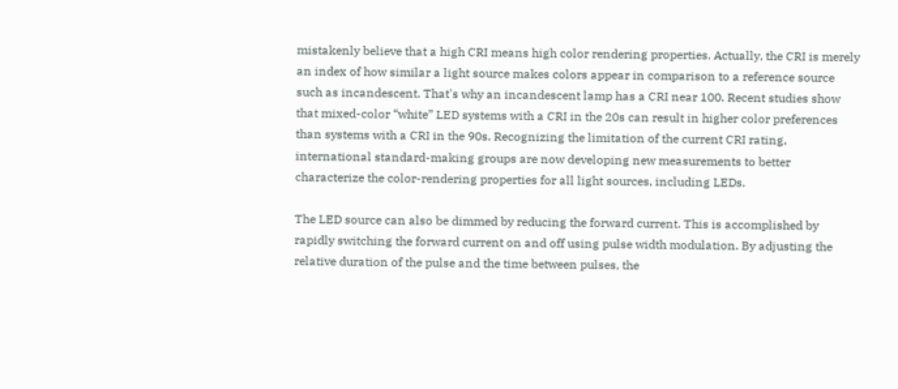mistakenly believe that a high CRI means high color rendering properties. Actually, the CRI is merely an index of how similar a light source makes colors appear in comparison to a reference source such as incandescent. That's why an incandescent lamp has a CRI near 100. Recent studies show that mixed-color “white” LED systems with a CRI in the 20s can result in higher color preferences than systems with a CRI in the 90s. Recognizing the limitation of the current CRI rating, international standard-making groups are now developing new measurements to better characterize the color-rendering properties for all light sources, including LEDs.

The LED source can also be dimmed by reducing the forward current. This is accomplished by rapidly switching the forward current on and off using pulse width modulation. By adjusting the relative duration of the pulse and the time between pulses, the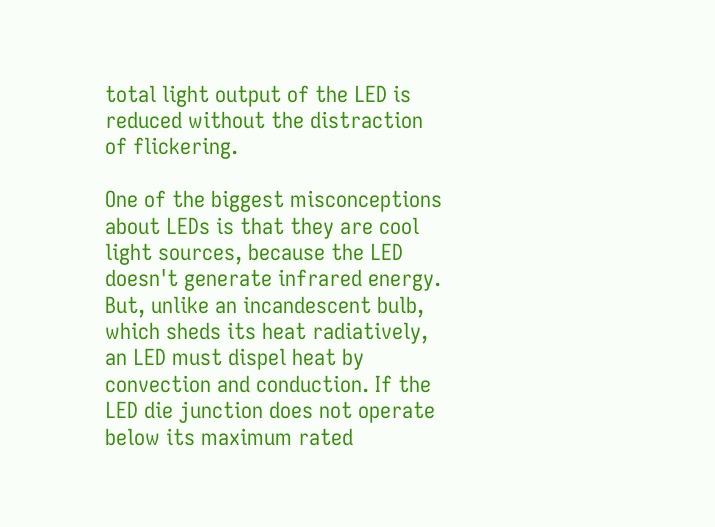total light output of the LED is reduced without the distraction of flickering.

One of the biggest misconceptions about LEDs is that they are cool light sources, because the LED doesn't generate infrared energy. But, unlike an incandescent bulb, which sheds its heat radiatively, an LED must dispel heat by convection and conduction. If the LED die junction does not operate below its maximum rated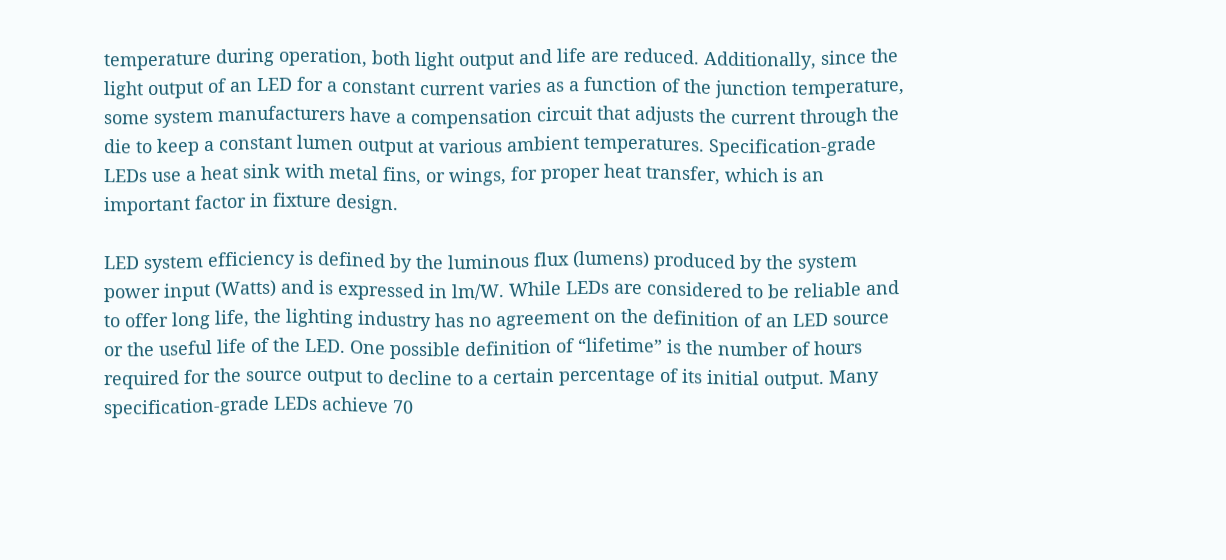temperature during operation, both light output and life are reduced. Additionally, since the light output of an LED for a constant current varies as a function of the junction temperature, some system manufacturers have a compensation circuit that adjusts the current through the die to keep a constant lumen output at various ambient temperatures. Specification-grade LEDs use a heat sink with metal fins, or wings, for proper heat transfer, which is an important factor in fixture design.

LED system efficiency is defined by the luminous flux (lumens) produced by the system power input (Watts) and is expressed in lm/W. While LEDs are considered to be reliable and to offer long life, the lighting industry has no agreement on the definition of an LED source or the useful life of the LED. One possible definition of “lifetime” is the number of hours required for the source output to decline to a certain percentage of its initial output. Many specification-grade LEDs achieve 70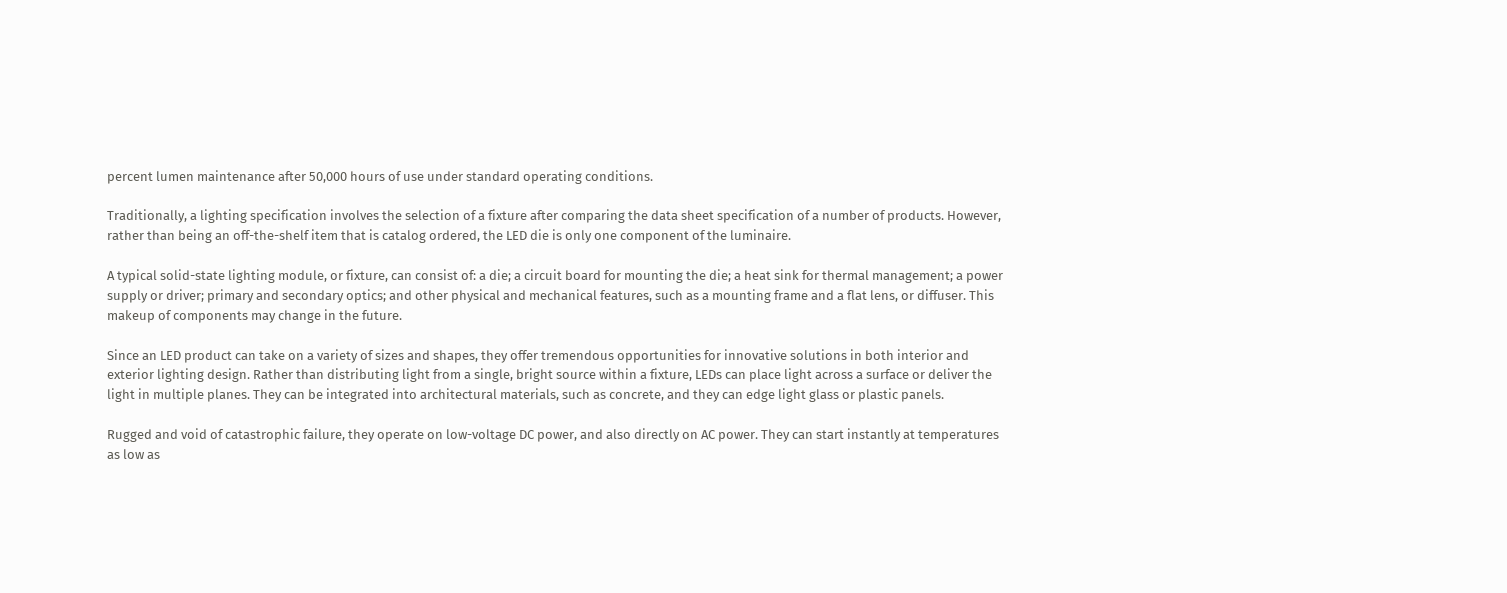percent lumen maintenance after 50,000 hours of use under standard operating conditions.

Traditionally, a lighting specification involves the selection of a fixture after comparing the data sheet specification of a number of products. However, rather than being an off-the-shelf item that is catalog ordered, the LED die is only one component of the luminaire.

A typical solid-state lighting module, or fixture, can consist of: a die; a circuit board for mounting the die; a heat sink for thermal management; a power supply or driver; primary and secondary optics; and other physical and mechanical features, such as a mounting frame and a flat lens, or diffuser. This makeup of components may change in the future.

Since an LED product can take on a variety of sizes and shapes, they offer tremendous opportunities for innovative solutions in both interior and exterior lighting design. Rather than distributing light from a single, bright source within a fixture, LEDs can place light across a surface or deliver the light in multiple planes. They can be integrated into architectural materials, such as concrete, and they can edge light glass or plastic panels.

Rugged and void of catastrophic failure, they operate on low-voltage DC power, and also directly on AC power. They can start instantly at temperatures as low as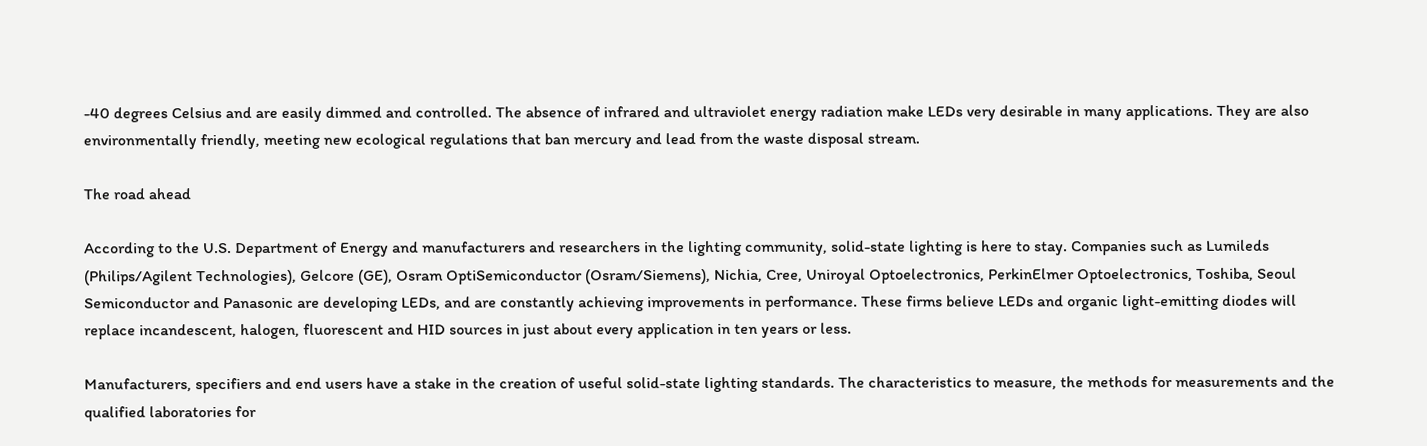-40 degrees Celsius and are easily dimmed and controlled. The absence of infrared and ultraviolet energy radiation make LEDs very desirable in many applications. They are also environmentally friendly, meeting new ecological regulations that ban mercury and lead from the waste disposal stream.

The road ahead

According to the U.S. Department of Energy and manufacturers and researchers in the lighting community, solid-state lighting is here to stay. Companies such as Lumileds (Philips/Agilent Technologies), Gelcore (GE), Osram OptiSemiconductor (Osram/Siemens), Nichia, Cree, Uniroyal Optoelectronics, PerkinElmer Optoelectronics, Toshiba, Seoul Semiconductor and Panasonic are developing LEDs, and are constantly achieving improvements in performance. These firms believe LEDs and organic light-emitting diodes will replace incandescent, halogen, fluorescent and HID sources in just about every application in ten years or less.

Manufacturers, specifiers and end users have a stake in the creation of useful solid-state lighting standards. The characteristics to measure, the methods for measurements and the qualified laboratories for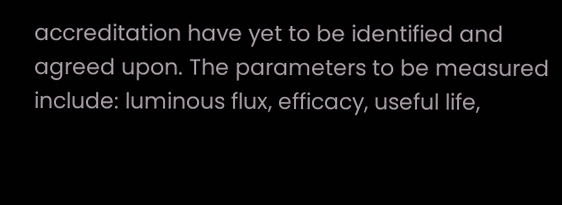accreditation have yet to be identified and agreed upon. The parameters to be measured include: luminous flux, efficacy, useful life,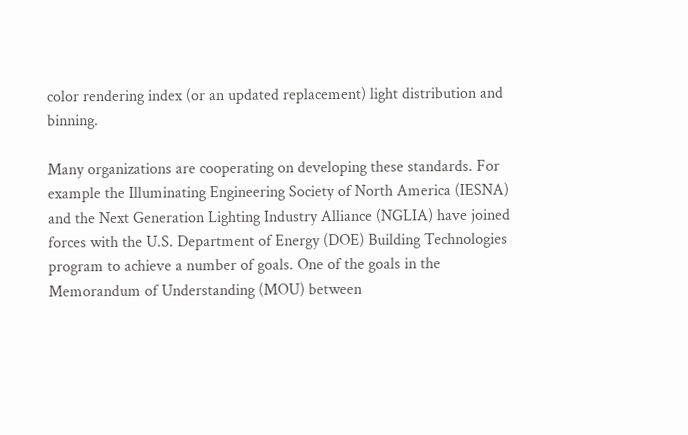color rendering index (or an updated replacement) light distribution and binning.

Many organizations are cooperating on developing these standards. For example the Illuminating Engineering Society of North America (IESNA) and the Next Generation Lighting Industry Alliance (NGLIA) have joined forces with the U.S. Department of Energy (DOE) Building Technologies program to achieve a number of goals. One of the goals in the Memorandum of Understanding (MOU) between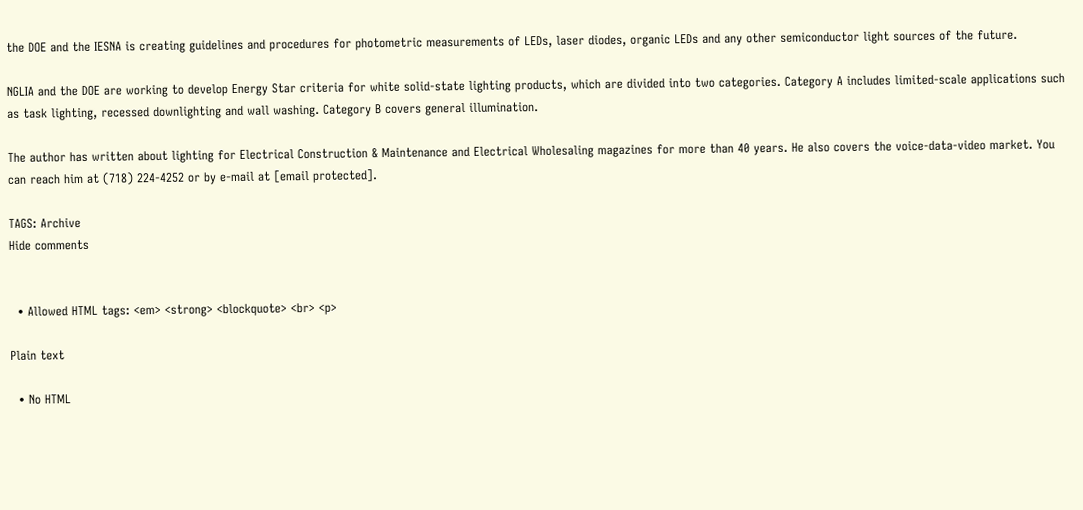the DOE and the IESNA is creating guidelines and procedures for photometric measurements of LEDs, laser diodes, organic LEDs and any other semiconductor light sources of the future.

NGLIA and the DOE are working to develop Energy Star criteria for white solid-state lighting products, which are divided into two categories. Category A includes limited-scale applications such as task lighting, recessed downlighting and wall washing. Category B covers general illumination.

The author has written about lighting for Electrical Construction & Maintenance and Electrical Wholesaling magazines for more than 40 years. He also covers the voice-data-video market. You can reach him at (718) 224-4252 or by e-mail at [email protected].

TAGS: Archive
Hide comments


  • Allowed HTML tags: <em> <strong> <blockquote> <br> <p>

Plain text

  • No HTML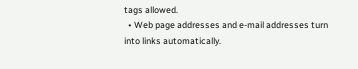tags allowed.
  • Web page addresses and e-mail addresses turn into links automatically.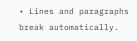• Lines and paragraphs break automatically.